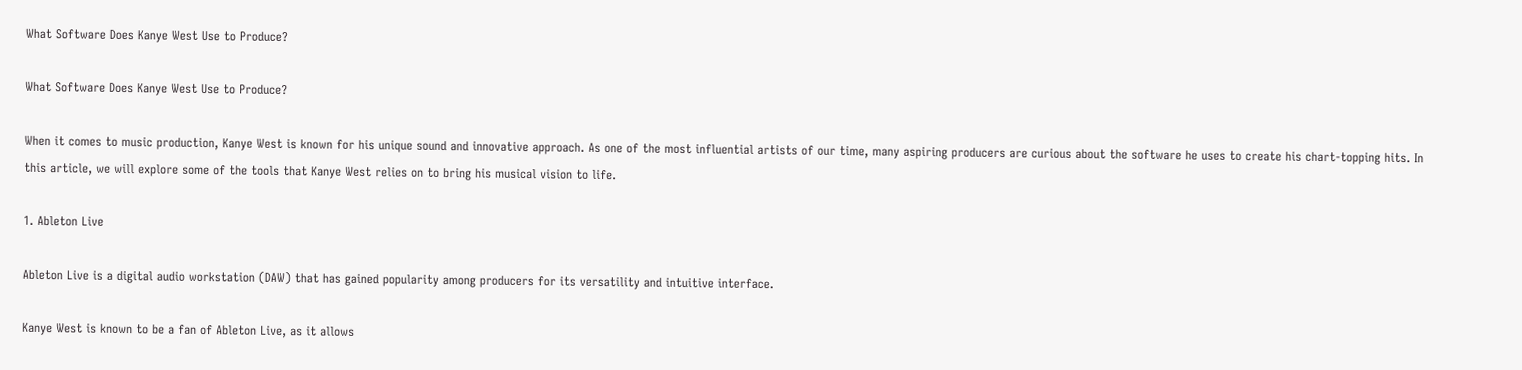What Software Does Kanye West Use to Produce?

What Software Does Kanye West Use to Produce?

When it comes to music production, Kanye West is known for his unique sound and innovative approach. As one of the most influential artists of our time, many aspiring producers are curious about the software he uses to create his chart-topping hits. In this article, we will explore some of the tools that Kanye West relies on to bring his musical vision to life.

1. Ableton Live

Ableton Live is a digital audio workstation (DAW) that has gained popularity among producers for its versatility and intuitive interface.

Kanye West is known to be a fan of Ableton Live, as it allows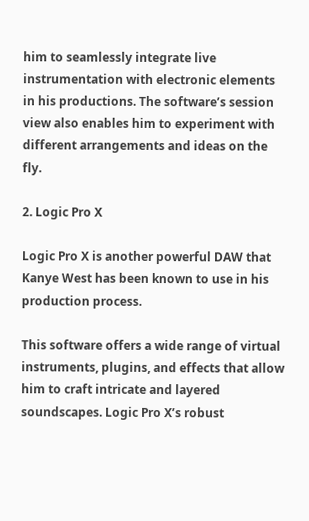him to seamlessly integrate live instrumentation with electronic elements in his productions. The software’s session view also enables him to experiment with different arrangements and ideas on the fly.

2. Logic Pro X

Logic Pro X is another powerful DAW that Kanye West has been known to use in his production process.

This software offers a wide range of virtual instruments, plugins, and effects that allow him to craft intricate and layered soundscapes. Logic Pro X’s robust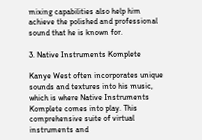mixing capabilities also help him achieve the polished and professional sound that he is known for.

3. Native Instruments Komplete

Kanye West often incorporates unique sounds and textures into his music, which is where Native Instruments Komplete comes into play. This comprehensive suite of virtual instruments and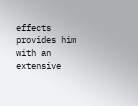effects provides him with an extensive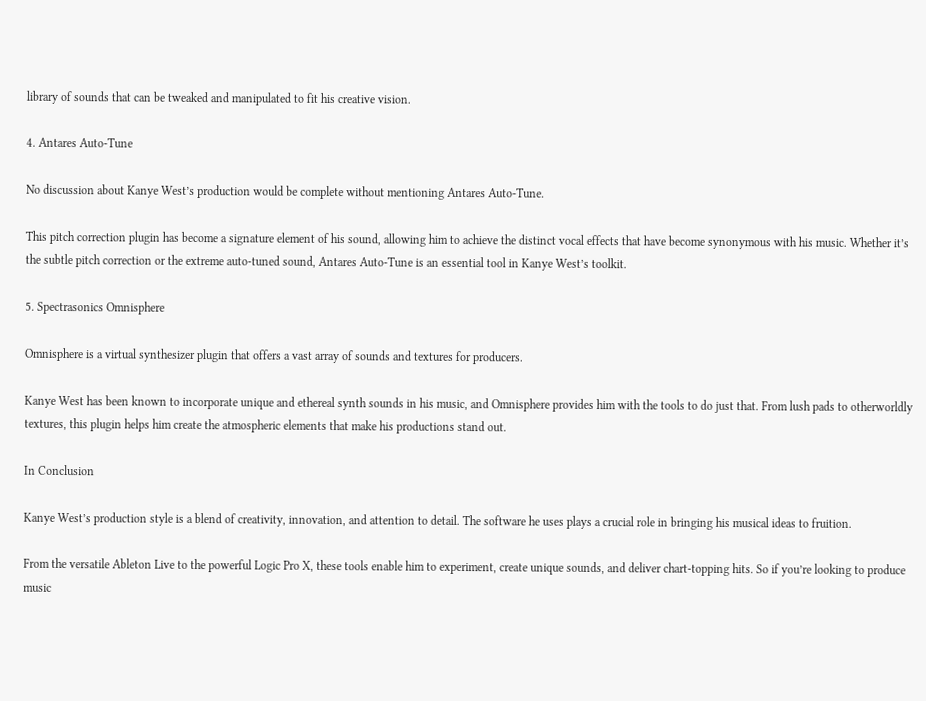library of sounds that can be tweaked and manipulated to fit his creative vision.

4. Antares Auto-Tune

No discussion about Kanye West’s production would be complete without mentioning Antares Auto-Tune.

This pitch correction plugin has become a signature element of his sound, allowing him to achieve the distinct vocal effects that have become synonymous with his music. Whether it’s the subtle pitch correction or the extreme auto-tuned sound, Antares Auto-Tune is an essential tool in Kanye West’s toolkit.

5. Spectrasonics Omnisphere

Omnisphere is a virtual synthesizer plugin that offers a vast array of sounds and textures for producers.

Kanye West has been known to incorporate unique and ethereal synth sounds in his music, and Omnisphere provides him with the tools to do just that. From lush pads to otherworldly textures, this plugin helps him create the atmospheric elements that make his productions stand out.

In Conclusion

Kanye West’s production style is a blend of creativity, innovation, and attention to detail. The software he uses plays a crucial role in bringing his musical ideas to fruition.

From the versatile Ableton Live to the powerful Logic Pro X, these tools enable him to experiment, create unique sounds, and deliver chart-topping hits. So if you’re looking to produce music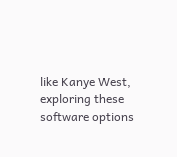like Kanye West, exploring these software options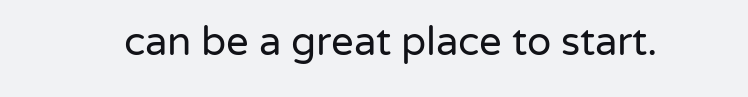can be a great place to start.